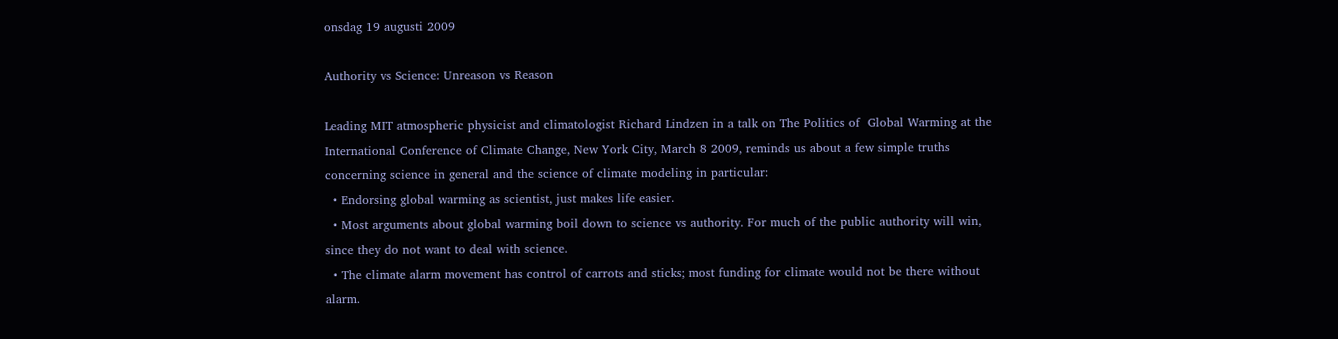onsdag 19 augusti 2009

Authority vs Science: Unreason vs Reason

Leading MIT atmospheric physicist and climatologist Richard Lindzen in a talk on The Politics of  Global Warming at the International Conference of Climate Change, New York City, March 8 2009, reminds us about a few simple truths concerning science in general and the science of climate modeling in particular:
  • Endorsing global warming as scientist, just makes life easier.
  • Most arguments about global warming boil down to science vs authority. For much of the public authority will win, since they do not want to deal with science.
  • The climate alarm movement has control of carrots and sticks; most funding for climate would not be there without alarm.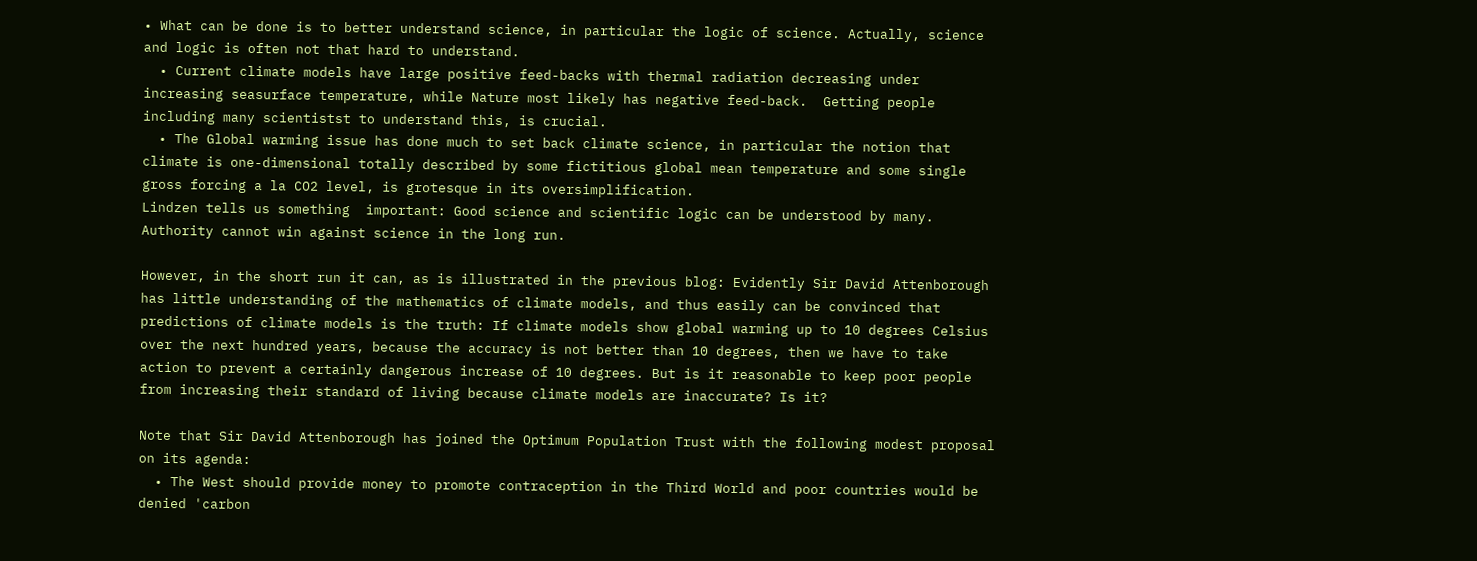• What can be done is to better understand science, in particular the logic of science. Actually, science and logic is often not that hard to understand.
  • Current climate models have large positive feed-backs with thermal radiation decreasing under increasing seasurface temperature, while Nature most likely has negative feed-back.  Getting people including many scientistst to understand this, is crucial.
  • The Global warming issue has done much to set back climate science, in particular the notion that climate is one-dimensional totally described by some fictitious global mean temperature and some single gross forcing a la CO2 level, is grotesque in its oversimplification.
Lindzen tells us something  important: Good science and scientific logic can be understood by many. Authority cannot win against science in the long run.

However, in the short run it can, as is illustrated in the previous blog: Evidently Sir David Attenborough has little understanding of the mathematics of climate models, and thus easily can be convinced that predictions of climate models is the truth: If climate models show global warming up to 10 degrees Celsius over the next hundred years, because the accuracy is not better than 10 degrees, then we have to take action to prevent a certainly dangerous increase of 10 degrees. But is it reasonable to keep poor people from increasing their standard of living because climate models are inaccurate? Is it?

Note that Sir David Attenborough has joined the Optimum Population Trust with the following modest proposal on its agenda:
  • The West should provide money to promote contraception in the Third World and poor countries would be denied 'carbon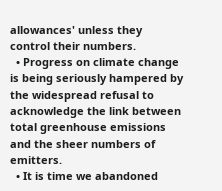allowances' unless they control their numbers.
  • Progress on climate change is being seriously hampered by the widespread refusal to acknowledge the link between total greenhouse emissions and the sheer numbers of emitters.
  • It is time we abandoned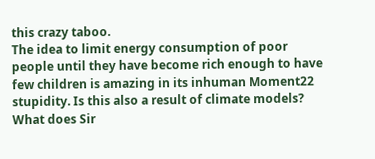this crazy taboo.
The idea to limit energy consumption of poor people until they have become rich enough to have few children is amazing in its inhuman Moment22 stupidity. Is this also a result of climate models? What does Sir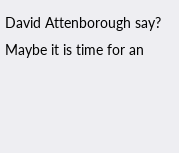David Attenborough say? Maybe it is time for an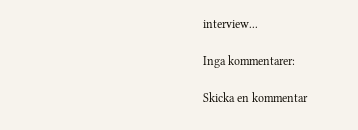interview...

Inga kommentarer:

Skicka en kommentar